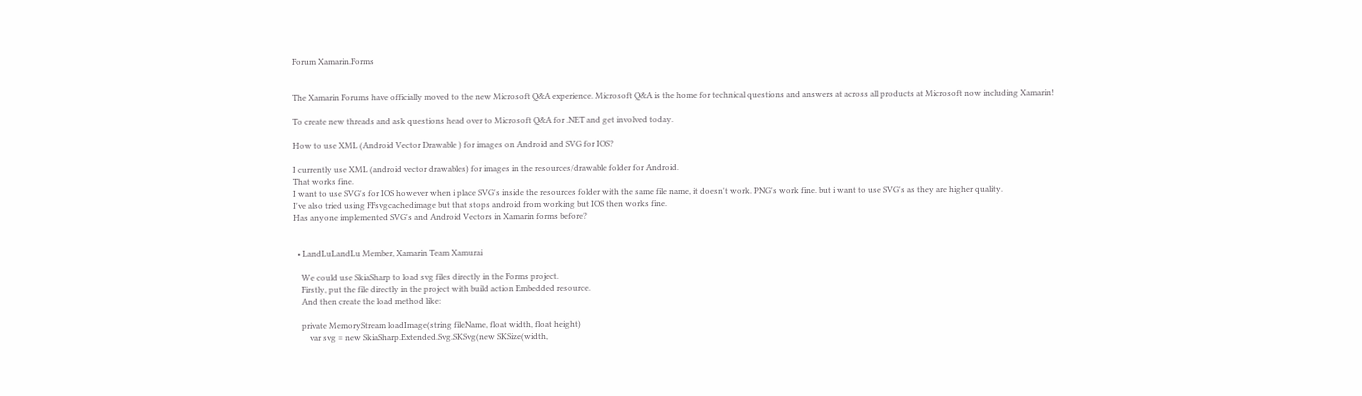Forum Xamarin.Forms


The Xamarin Forums have officially moved to the new Microsoft Q&A experience. Microsoft Q&A is the home for technical questions and answers at across all products at Microsoft now including Xamarin!

To create new threads and ask questions head over to Microsoft Q&A for .NET and get involved today.

How to use XML (Android Vector Drawable ) for images on Android and SVG for IOS?

I currently use XML (android vector drawables) for images in the resources/drawable folder for Android.
That works fine.
I want to use SVG's for IOS however when i place SVG's inside the resources folder with the same file name, it doesn't work. PNG's work fine. but i want to use SVG's as they are higher quality.
I've also tried using FFsvgcachedimage but that stops android from working but IOS then works fine.
Has anyone implemented SVG's and Android Vectors in Xamarin forms before?


  • LandLuLandLu Member, Xamarin Team Xamurai

    We could use SkiaSharp to load svg files directly in the Forms project.
    Firstly, put the file directly in the project with build action Embedded resource.
    And then create the load method like:

    private MemoryStream loadImage(string fileName, float width, float height)
        var svg = new SkiaSharp.Extended.Svg.SKSvg(new SKSize(width,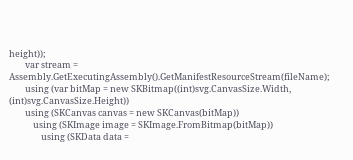height));
        var stream = Assembly.GetExecutingAssembly().GetManifestResourceStream(fileName);
        using (var bitMap = new SKBitmap((int)svg.CanvasSize.Width, (int)svg.CanvasSize.Height))
        using (SKCanvas canvas = new SKCanvas(bitMap))
            using (SKImage image = SKImage.FromBitmap(bitMap))
                using (SKData data =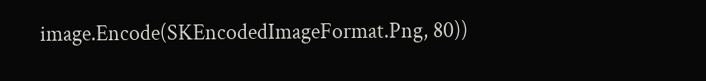image.Encode(SKEncodedImageFormat.Png, 80))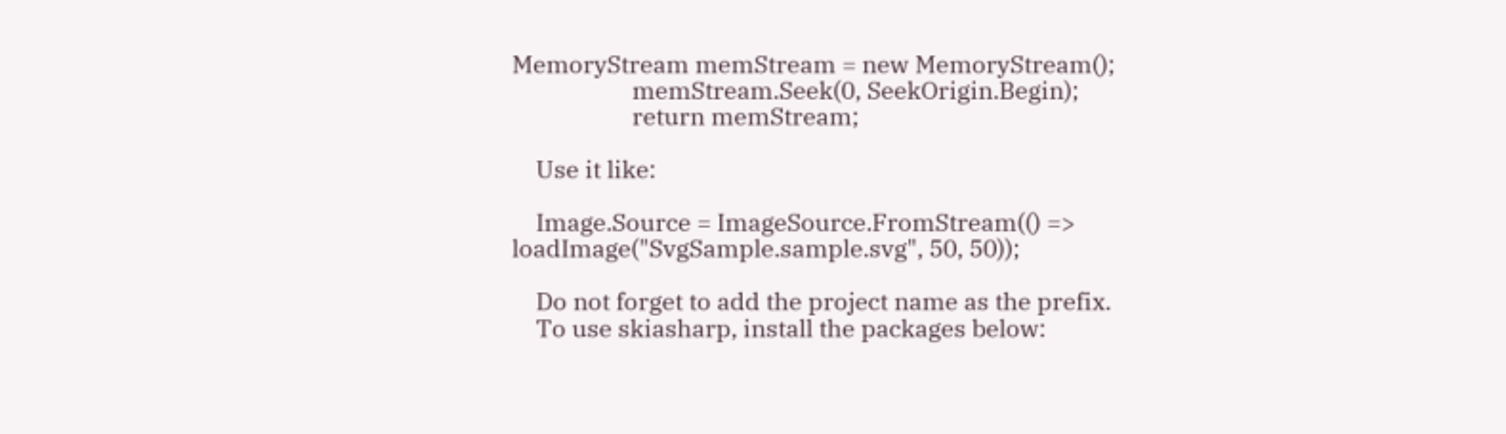MemoryStream memStream = new MemoryStream();
                    memStream.Seek(0, SeekOrigin.Begin);
                    return memStream;

    Use it like:

    Image.Source = ImageSource.FromStream(() => loadImage("SvgSample.sample.svg", 50, 50));

    Do not forget to add the project name as the prefix.
    To use skiasharp, install the packages below: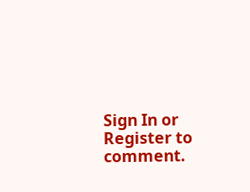Sign In or Register to comment.